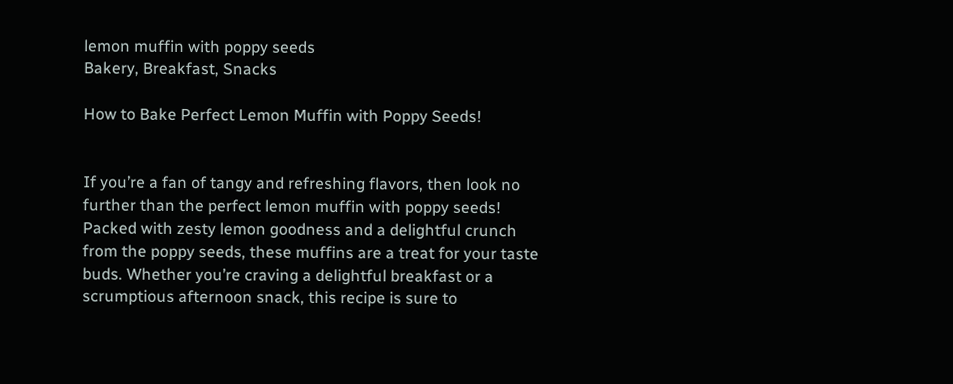lemon muffin with poppy seeds
Bakery, Breakfast, Snacks

How to Bake Perfect Lemon Muffin with Poppy Seeds!


If you’re a fan of tangy and refreshing flavors, then look no further than the perfect lemon muffin with poppy seeds! Packed with zesty lemon goodness and a delightful crunch from the poppy seeds, these muffins are a treat for your taste buds. Whether you’re craving a delightful breakfast or a scrumptious afternoon snack, this recipe is sure to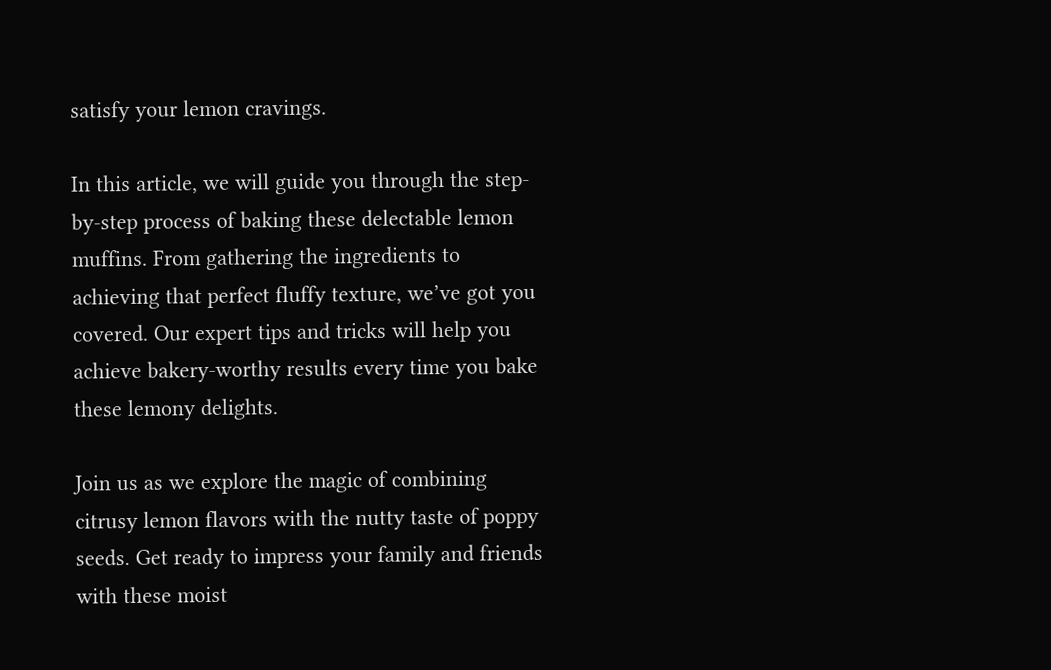satisfy your lemon cravings.

In this article, we will guide you through the step-by-step process of baking these delectable lemon muffins. From gathering the ingredients to achieving that perfect fluffy texture, we’ve got you covered. Our expert tips and tricks will help you achieve bakery-worthy results every time you bake these lemony delights.

Join us as we explore the magic of combining citrusy lemon flavors with the nutty taste of poppy seeds. Get ready to impress your family and friends with these moist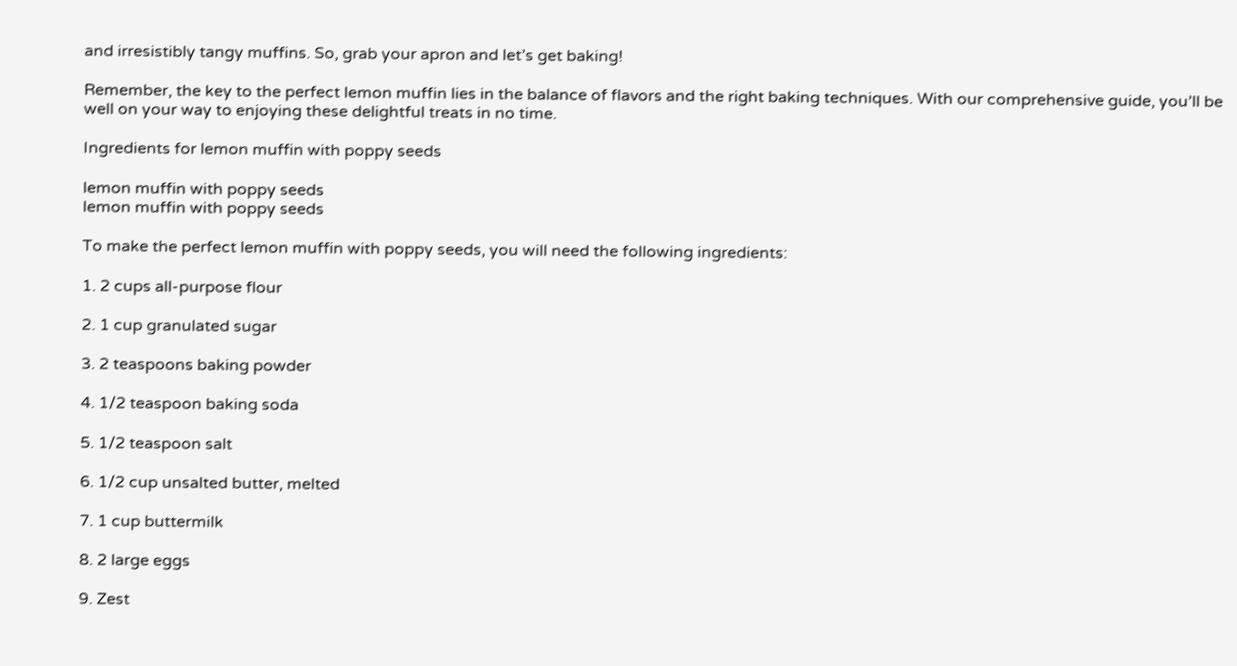and irresistibly tangy muffins. So, grab your apron and let’s get baking!

Remember, the key to the perfect lemon muffin lies in the balance of flavors and the right baking techniques. With our comprehensive guide, you’ll be well on your way to enjoying these delightful treats in no time.

Ingredients for lemon muffin with poppy seeds

lemon muffin with poppy seeds
lemon muffin with poppy seeds

To make the perfect lemon muffin with poppy seeds, you will need the following ingredients:

1. 2 cups all-purpose flour

2. 1 cup granulated sugar

3. 2 teaspoons baking powder

4. 1/2 teaspoon baking soda

5. 1/2 teaspoon salt

6. 1/2 cup unsalted butter, melted

7. 1 cup buttermilk

8. 2 large eggs

9. Zest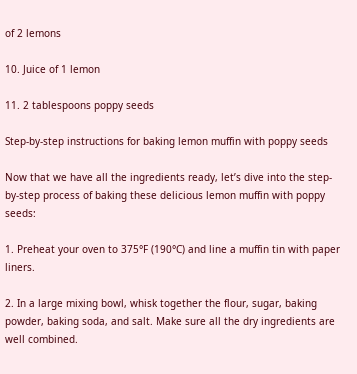of 2 lemons

10. Juice of 1 lemon

11. 2 tablespoons poppy seeds

Step-by-step instructions for baking lemon muffin with poppy seeds

Now that we have all the ingredients ready, let’s dive into the step-by-step process of baking these delicious lemon muffin with poppy seeds:

1. Preheat your oven to 375°F (190°C) and line a muffin tin with paper liners.

2. In a large mixing bowl, whisk together the flour, sugar, baking powder, baking soda, and salt. Make sure all the dry ingredients are well combined.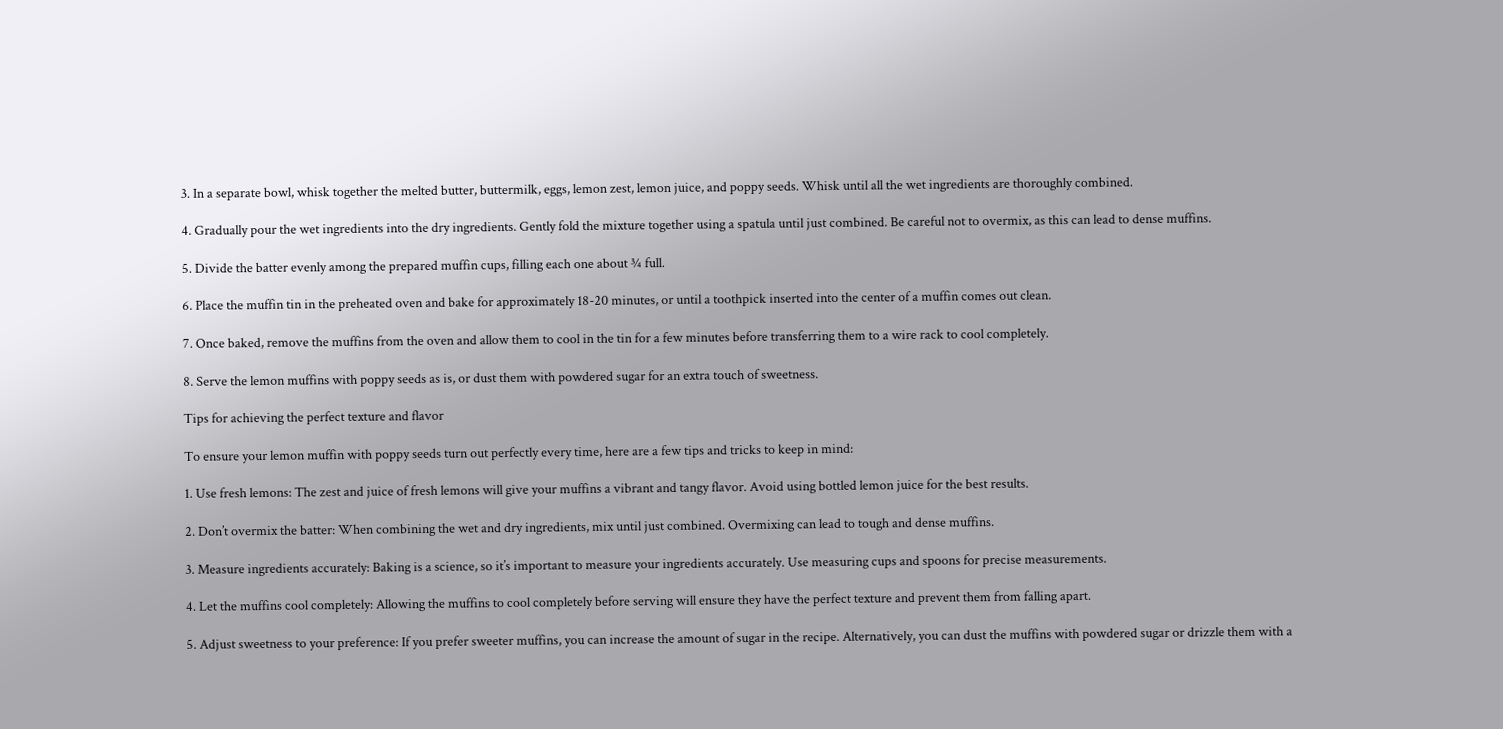3. In a separate bowl, whisk together the melted butter, buttermilk, eggs, lemon zest, lemon juice, and poppy seeds. Whisk until all the wet ingredients are thoroughly combined.

4. Gradually pour the wet ingredients into the dry ingredients. Gently fold the mixture together using a spatula until just combined. Be careful not to overmix, as this can lead to dense muffins.

5. Divide the batter evenly among the prepared muffin cups, filling each one about ¾ full.

6. Place the muffin tin in the preheated oven and bake for approximately 18-20 minutes, or until a toothpick inserted into the center of a muffin comes out clean.

7. Once baked, remove the muffins from the oven and allow them to cool in the tin for a few minutes before transferring them to a wire rack to cool completely.

8. Serve the lemon muffins with poppy seeds as is, or dust them with powdered sugar for an extra touch of sweetness.

Tips for achieving the perfect texture and flavor

To ensure your lemon muffin with poppy seeds turn out perfectly every time, here are a few tips and tricks to keep in mind:

1. Use fresh lemons: The zest and juice of fresh lemons will give your muffins a vibrant and tangy flavor. Avoid using bottled lemon juice for the best results.

2. Don’t overmix the batter: When combining the wet and dry ingredients, mix until just combined. Overmixing can lead to tough and dense muffins.

3. Measure ingredients accurately: Baking is a science, so it’s important to measure your ingredients accurately. Use measuring cups and spoons for precise measurements.

4. Let the muffins cool completely: Allowing the muffins to cool completely before serving will ensure they have the perfect texture and prevent them from falling apart.

5. Adjust sweetness to your preference: If you prefer sweeter muffins, you can increase the amount of sugar in the recipe. Alternatively, you can dust the muffins with powdered sugar or drizzle them with a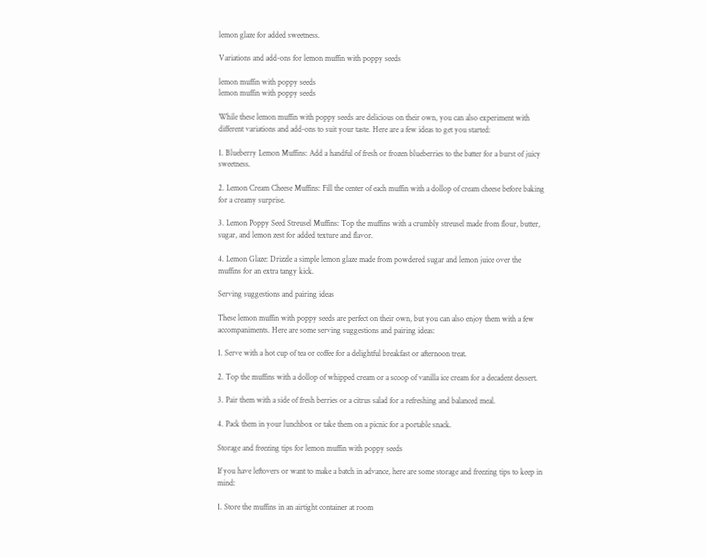lemon glaze for added sweetness.

Variations and add-ons for lemon muffin with poppy seeds

lemon muffin with poppy seeds
lemon muffin with poppy seeds

While these lemon muffin with poppy seeds are delicious on their own, you can also experiment with different variations and add-ons to suit your taste. Here are a few ideas to get you started:

1. Blueberry Lemon Muffins: Add a handful of fresh or frozen blueberries to the batter for a burst of juicy sweetness.

2. Lemon Cream Cheese Muffins: Fill the center of each muffin with a dollop of cream cheese before baking for a creamy surprise.

3. Lemon Poppy Seed Streusel Muffins: Top the muffins with a crumbly streusel made from flour, butter, sugar, and lemon zest for added texture and flavor.

4. Lemon Glaze: Drizzle a simple lemon glaze made from powdered sugar and lemon juice over the muffins for an extra tangy kick.

Serving suggestions and pairing ideas

These lemon muffin with poppy seeds are perfect on their own, but you can also enjoy them with a few accompaniments. Here are some serving suggestions and pairing ideas:

1. Serve with a hot cup of tea or coffee for a delightful breakfast or afternoon treat.

2. Top the muffins with a dollop of whipped cream or a scoop of vanilla ice cream for a decadent dessert.

3. Pair them with a side of fresh berries or a citrus salad for a refreshing and balanced meal.

4. Pack them in your lunchbox or take them on a picnic for a portable snack.

Storage and freezing tips for lemon muffin with poppy seeds

If you have leftovers or want to make a batch in advance, here are some storage and freezing tips to keep in mind:

1. Store the muffins in an airtight container at room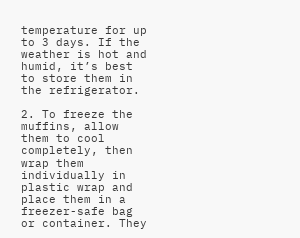temperature for up to 3 days. If the weather is hot and humid, it’s best to store them in the refrigerator.

2. To freeze the muffins, allow them to cool completely, then wrap them individually in plastic wrap and place them in a freezer-safe bag or container. They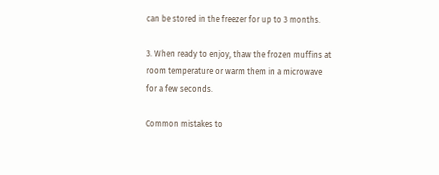can be stored in the freezer for up to 3 months.

3. When ready to enjoy, thaw the frozen muffins at room temperature or warm them in a microwave for a few seconds.

Common mistakes to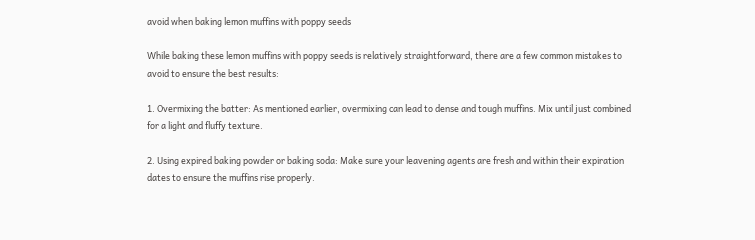avoid when baking lemon muffins with poppy seeds

While baking these lemon muffins with poppy seeds is relatively straightforward, there are a few common mistakes to avoid to ensure the best results:

1. Overmixing the batter: As mentioned earlier, overmixing can lead to dense and tough muffins. Mix until just combined for a light and fluffy texture.

2. Using expired baking powder or baking soda: Make sure your leavening agents are fresh and within their expiration dates to ensure the muffins rise properly.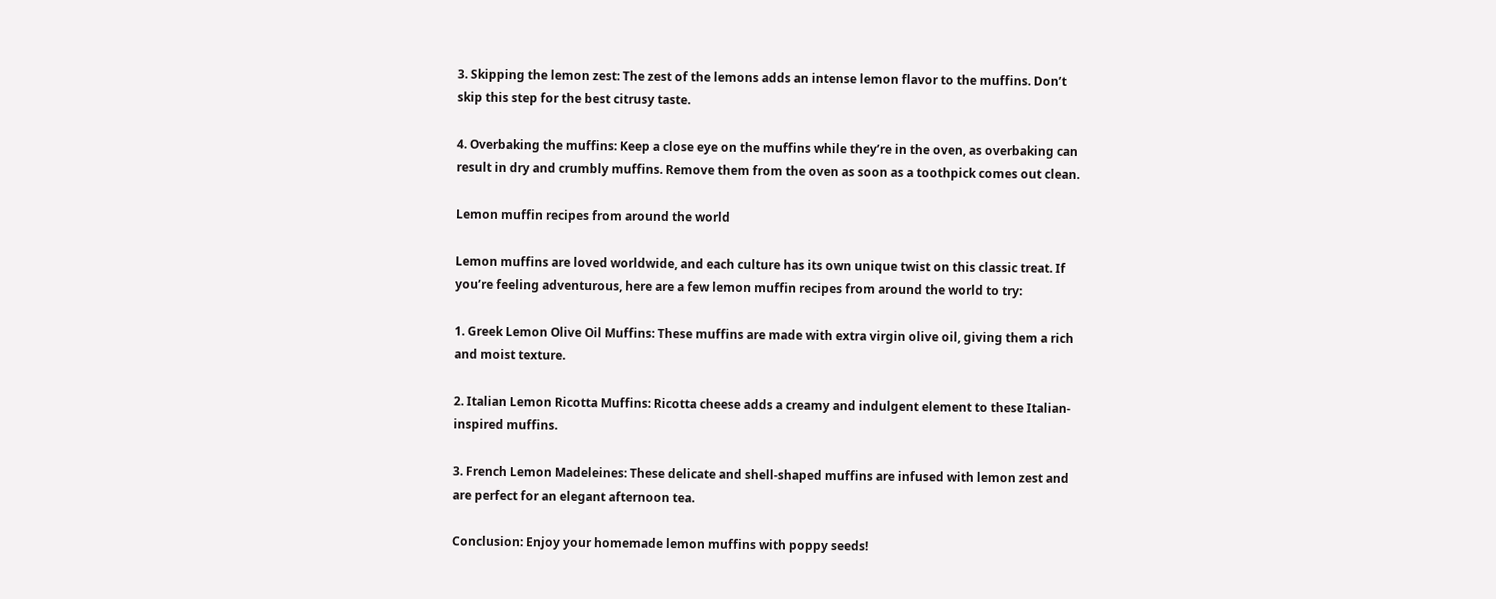3. Skipping the lemon zest: The zest of the lemons adds an intense lemon flavor to the muffins. Don’t skip this step for the best citrusy taste.

4. Overbaking the muffins: Keep a close eye on the muffins while they’re in the oven, as overbaking can result in dry and crumbly muffins. Remove them from the oven as soon as a toothpick comes out clean.

Lemon muffin recipes from around the world

Lemon muffins are loved worldwide, and each culture has its own unique twist on this classic treat. If you’re feeling adventurous, here are a few lemon muffin recipes from around the world to try:

1. Greek Lemon Olive Oil Muffins: These muffins are made with extra virgin olive oil, giving them a rich and moist texture.

2. Italian Lemon Ricotta Muffins: Ricotta cheese adds a creamy and indulgent element to these Italian-inspired muffins.

3. French Lemon Madeleines: These delicate and shell-shaped muffins are infused with lemon zest and are perfect for an elegant afternoon tea.

Conclusion: Enjoy your homemade lemon muffins with poppy seeds!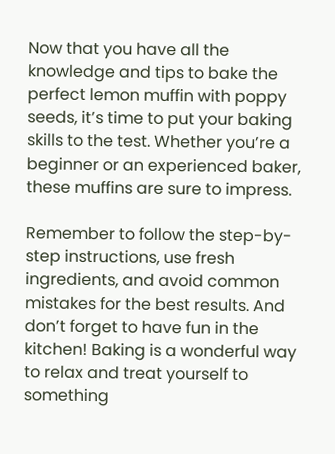Now that you have all the knowledge and tips to bake the perfect lemon muffin with poppy seeds, it’s time to put your baking skills to the test. Whether you’re a beginner or an experienced baker, these muffins are sure to impress.

Remember to follow the step-by-step instructions, use fresh ingredients, and avoid common mistakes for the best results. And don’t forget to have fun in the kitchen! Baking is a wonderful way to relax and treat yourself to something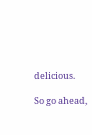delicious.

So go ahead,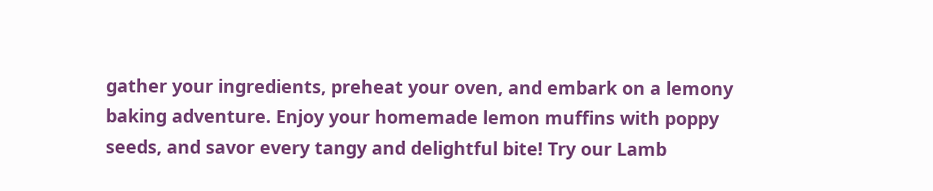gather your ingredients, preheat your oven, and embark on a lemony baking adventure. Enjoy your homemade lemon muffins with poppy seeds, and savor every tangy and delightful bite! Try our Lamb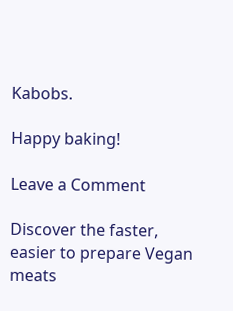Kabobs.

Happy baking!

Leave a Comment

Discover the faster, easier to prepare Vegan meats